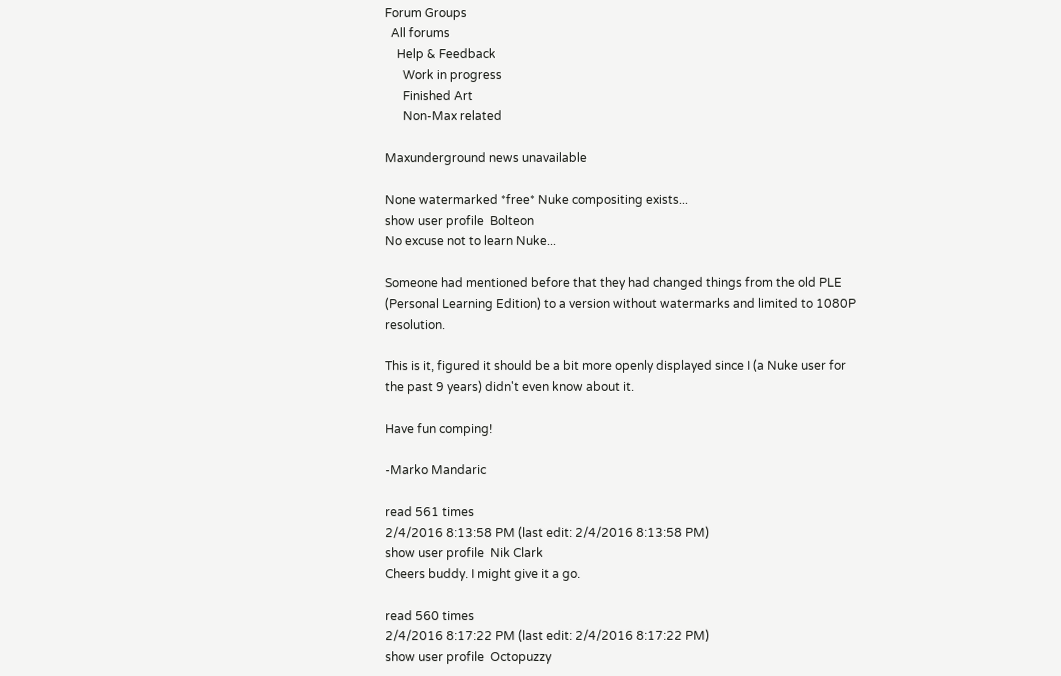Forum Groups
  All forums
    Help & Feedback
      Work in progress
      Finished Art
      Non-Max related

Maxunderground news unavailable

None watermarked *free* Nuke compositing exists...
show user profile  Bolteon
No excuse not to learn Nuke...

Someone had mentioned before that they had changed things from the old PLE (Personal Learning Edition) to a version without watermarks and limited to 1080P resolution.

This is it, figured it should be a bit more openly displayed since I (a Nuke user for the past 9 years) didn't even know about it.

Have fun comping!

-Marko Mandaric

read 561 times
2/4/2016 8:13:58 PM (last edit: 2/4/2016 8:13:58 PM)
show user profile  Nik Clark
Cheers buddy. I might give it a go.

read 560 times
2/4/2016 8:17:22 PM (last edit: 2/4/2016 8:17:22 PM)
show user profile  Octopuzzy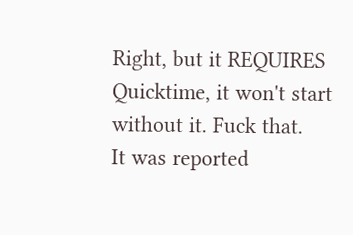Right, but it REQUIRES Quicktime, it won't start without it. Fuck that.
It was reported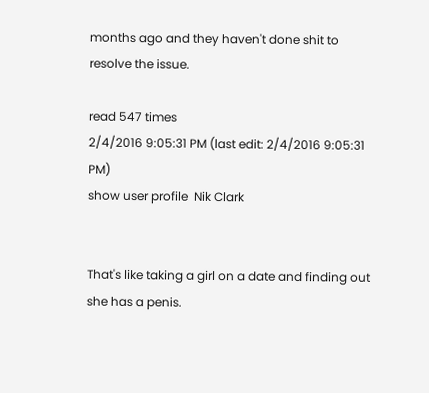months ago and they haven't done shit to resolve the issue.

read 547 times
2/4/2016 9:05:31 PM (last edit: 2/4/2016 9:05:31 PM)
show user profile  Nik Clark


That's like taking a girl on a date and finding out she has a penis.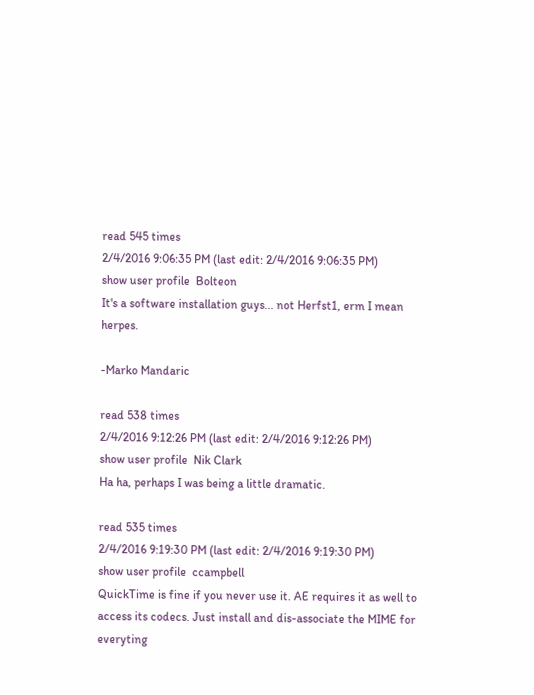read 545 times
2/4/2016 9:06:35 PM (last edit: 2/4/2016 9:06:35 PM)
show user profile  Bolteon
It's a software installation guys... not Herfst1, erm I mean herpes.

-Marko Mandaric

read 538 times
2/4/2016 9:12:26 PM (last edit: 2/4/2016 9:12:26 PM)
show user profile  Nik Clark
Ha ha, perhaps I was being a little dramatic.

read 535 times
2/4/2016 9:19:30 PM (last edit: 2/4/2016 9:19:30 PM)
show user profile  ccampbell
QuickTime is fine if you never use it. AE requires it as well to access its codecs. Just install and dis-associate the MIME for everyting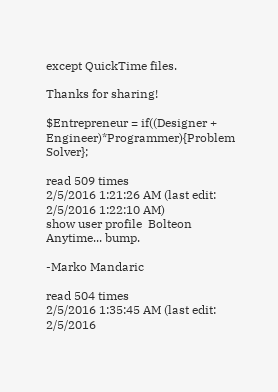except QuickTime files.

Thanks for sharing!

$Entrepreneur = if((Designer + Engineer)*Programmer){Problem Solver};

read 509 times
2/5/2016 1:21:26 AM (last edit: 2/5/2016 1:22:10 AM)
show user profile  Bolteon
Anytime... bump.

-Marko Mandaric

read 504 times
2/5/2016 1:35:45 AM (last edit: 2/5/2016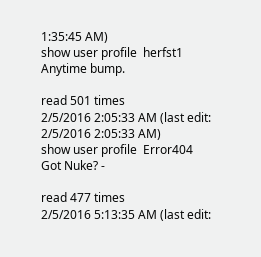1:35:45 AM)
show user profile  herfst1
Anytime bump.

read 501 times
2/5/2016 2:05:33 AM (last edit: 2/5/2016 2:05:33 AM)
show user profile  Error404
Got Nuke? -

read 477 times
2/5/2016 5:13:35 AM (last edit: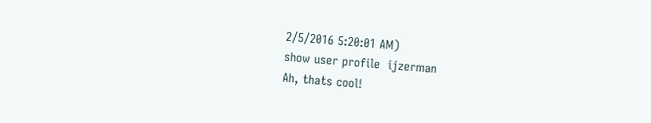2/5/2016 5:20:01 AM)
show user profile  ijzerman
Ah, thats cool!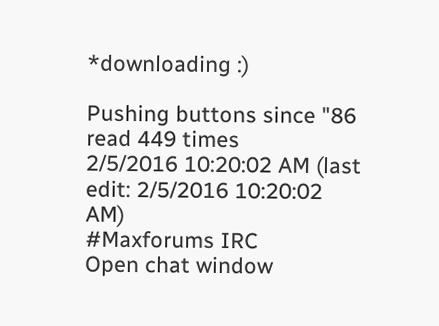*downloading :)

Pushing buttons since "86
read 449 times
2/5/2016 10:20:02 AM (last edit: 2/5/2016 10:20:02 AM)
#Maxforums IRC
Open chat window